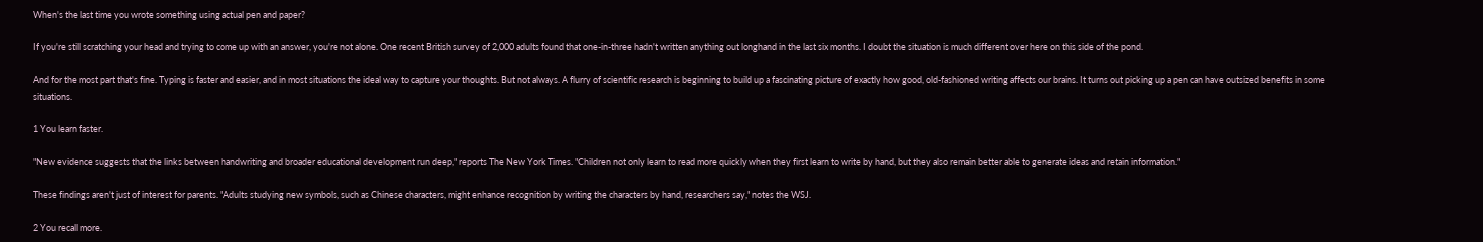When's the last time you wrote something using actual pen and paper?

If you're still scratching your head and trying to come up with an answer, you're not alone. One recent British survey of 2,000 adults found that one-in-three hadn't written anything out longhand in the last six months. I doubt the situation is much different over here on this side of the pond.

And for the most part that's fine. Typing is faster and easier, and in most situations the ideal way to capture your thoughts. But not always. A flurry of scientific research is beginning to build up a fascinating picture of exactly how good, old-fashioned writing affects our brains. It turns out picking up a pen can have outsized benefits in some situations.

1 You learn faster.

"New evidence suggests that the links between handwriting and broader educational development run deep," reports The New York Times. "Children not only learn to read more quickly when they first learn to write by hand, but they also remain better able to generate ideas and retain information."

These findings aren't just of interest for parents. "Adults studying new symbols, such as Chinese characters, might enhance recognition by writing the characters by hand, researchers say," notes the WSJ.

2 You recall more.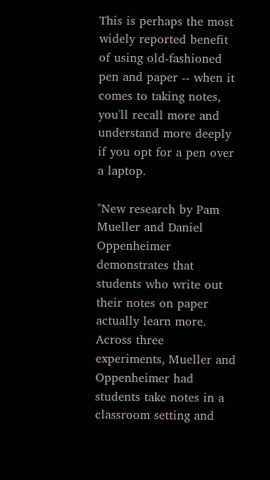This is perhaps the most widely reported benefit of using old-fashioned pen and paper -- when it comes to taking notes, you'll recall more and understand more deeply if you opt for a pen over a laptop.

"New research by Pam Mueller and Daniel Oppenheimer demonstrates that students who write out their notes on paper actually learn more. Across three experiments, Mueller and Oppenheimer had students take notes in a classroom setting and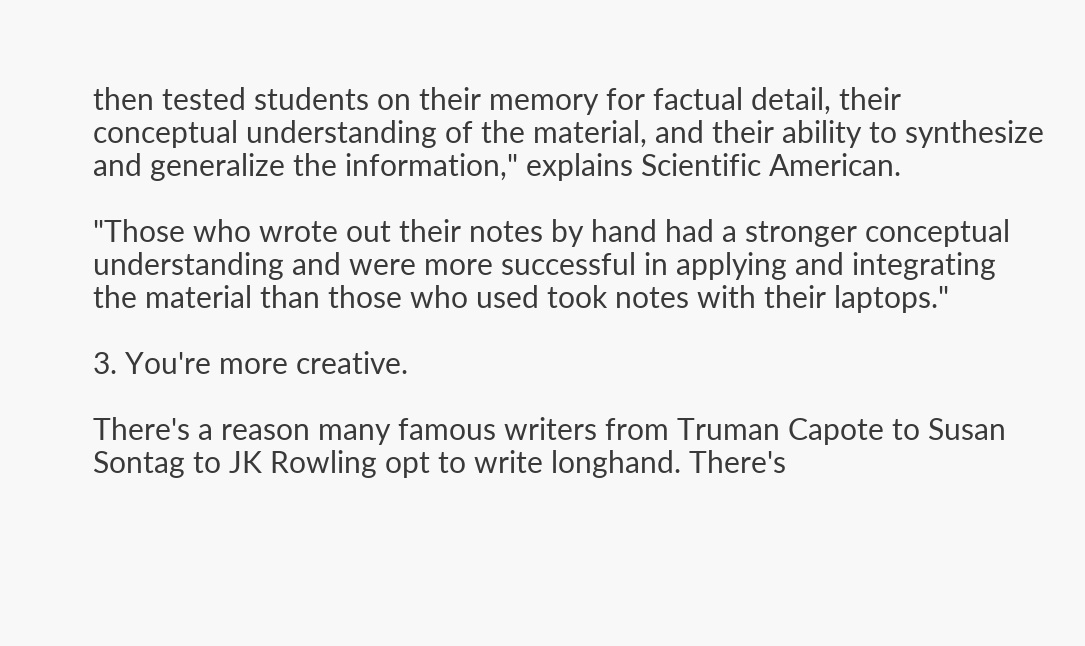then tested students on their memory for factual detail, their conceptual understanding of the material, and their ability to synthesize and generalize the information," explains Scientific American.

"Those who wrote out their notes by hand had a stronger conceptual understanding and were more successful in applying and integrating the material than those who used took notes with their laptops."

3. You're more creative.

There's a reason many famous writers from Truman Capote to Susan Sontag to JK Rowling opt to write longhand. There's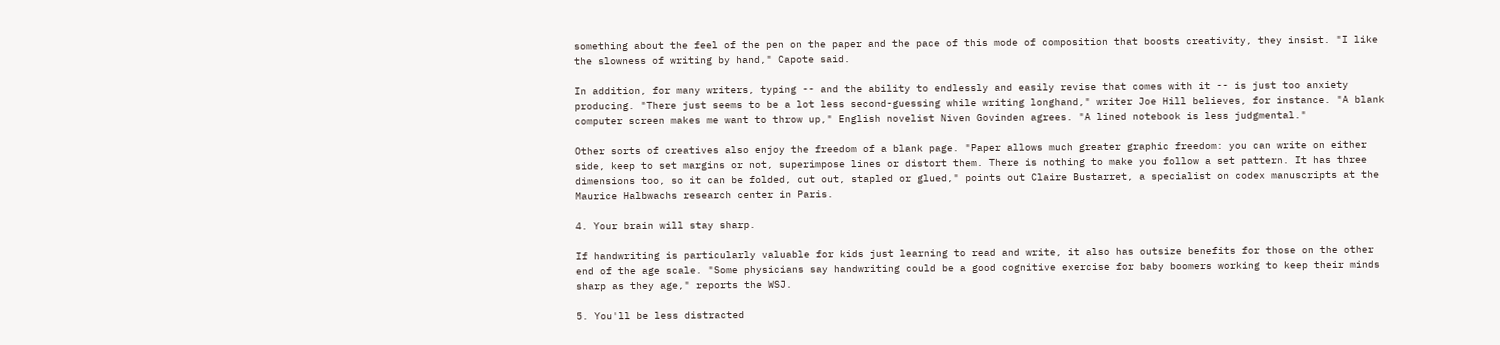something about the feel of the pen on the paper and the pace of this mode of composition that boosts creativity, they insist. "I like the slowness of writing by hand," Capote said.

In addition, for many writers, typing -- and the ability to endlessly and easily revise that comes with it -- is just too anxiety producing. "There just seems to be a lot less second-guessing while writing longhand," writer Joe Hill believes, for instance. "A blank computer screen makes me want to throw up," English novelist Niven Govinden agrees. "A lined notebook is less judgmental."

Other sorts of creatives also enjoy the freedom of a blank page. "Paper allows much greater graphic freedom: you can write on either side, keep to set margins or not, superimpose lines or distort them. There is nothing to make you follow a set pattern. It has three dimensions too, so it can be folded, cut out, stapled or glued," points out Claire Bustarret, a specialist on codex manuscripts at the Maurice Halbwachs research center in Paris.

4. Your brain will stay sharp.

If handwriting is particularly valuable for kids just learning to read and write, it also has outsize benefits for those on the other end of the age scale. "Some physicians say handwriting could be a good cognitive exercise for baby boomers working to keep their minds sharp as they age," reports the WSJ.

5. You'll be less distracted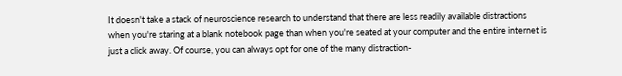It doesn't take a stack of neuroscience research to understand that there are less readily available distractions when you're staring at a blank notebook page than when you're seated at your computer and the entire internet is just a click away. Of course, you can always opt for one of the many distraction-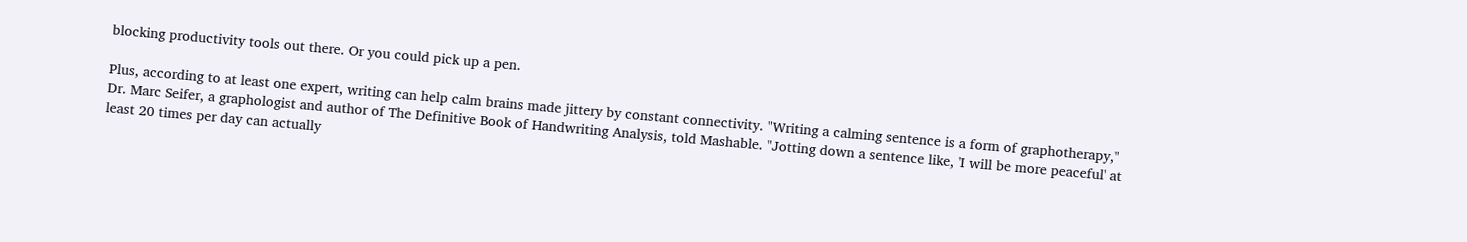blocking productivity tools out there. Or you could pick up a pen.

Plus, according to at least one expert, writing can help calm brains made jittery by constant connectivity. "Writing a calming sentence is a form of graphotherapy," Dr. Marc Seifer, a graphologist and author of The Definitive Book of Handwriting Analysis, told Mashable. "Jotting down a sentence like, 'I will be more peaceful' at least 20 times per day can actually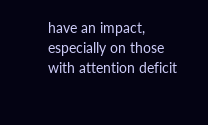have an impact, especially on those with attention deficit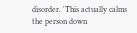disorder. 'This actually calms the person down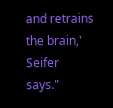and retrains the brain,' Seifer says."